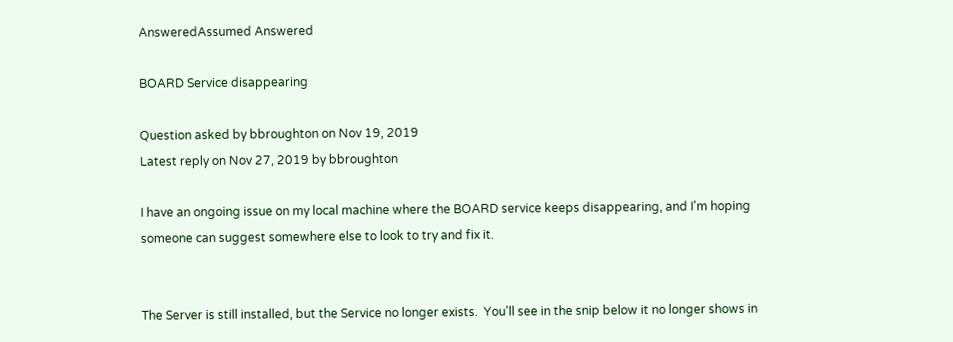AnsweredAssumed Answered

BOARD Service disappearing

Question asked by bbroughton on Nov 19, 2019
Latest reply on Nov 27, 2019 by bbroughton

I have an ongoing issue on my local machine where the BOARD service keeps disappearing, and I'm hoping someone can suggest somewhere else to look to try and fix it.


The Server is still installed, but the Service no longer exists.  You'll see in the snip below it no longer shows in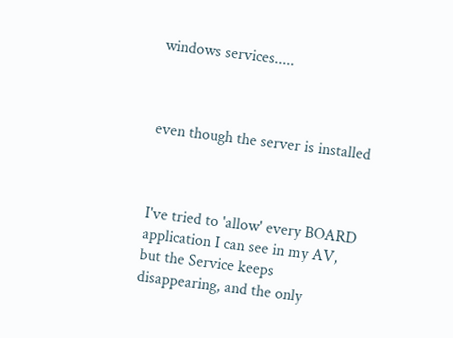windows services.....



even though the server is installed



I've tried to 'allow' every BOARD application I can see in my AV, but the Service keeps disappearing, and the only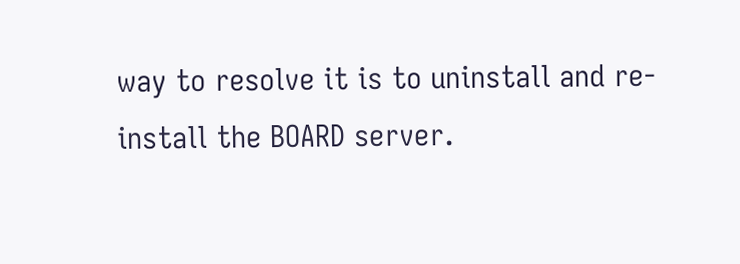way to resolve it is to uninstall and re-install the BOARD server.